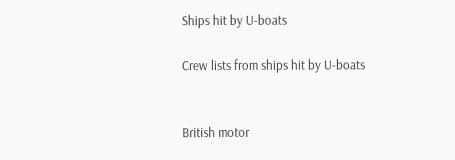Ships hit by U-boats

Crew lists from ships hit by U-boats


British motor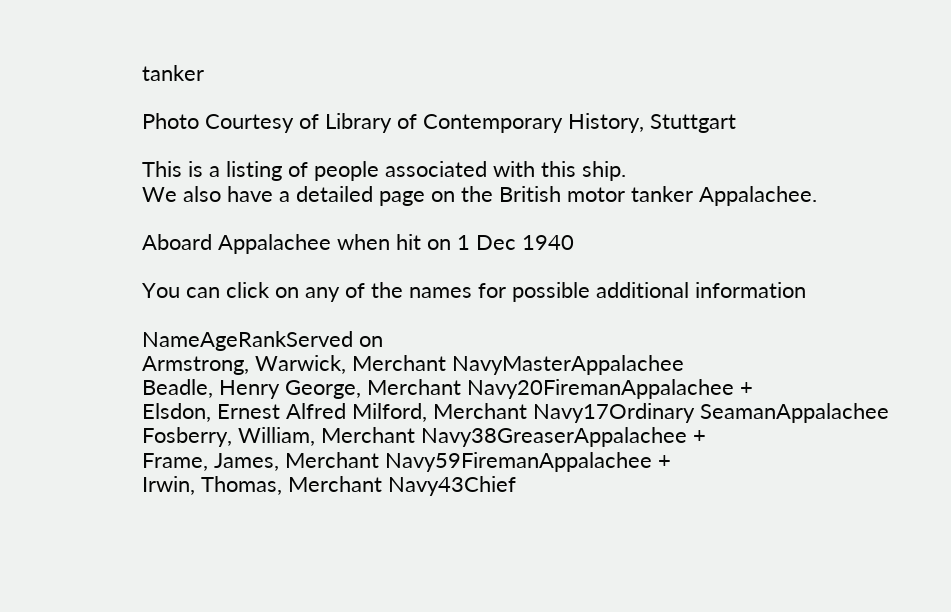tanker

Photo Courtesy of Library of Contemporary History, Stuttgart

This is a listing of people associated with this ship.
We also have a detailed page on the British motor tanker Appalachee.

Aboard Appalachee when hit on 1 Dec 1940

You can click on any of the names for possible additional information

NameAgeRankServed on
Armstrong, Warwick, Merchant NavyMasterAppalachee
Beadle, Henry George, Merchant Navy20FiremanAppalachee +
Elsdon, Ernest Alfred Milford, Merchant Navy17Ordinary SeamanAppalachee
Fosberry, William, Merchant Navy38GreaserAppalachee +
Frame, James, Merchant Navy59FiremanAppalachee +
Irwin, Thomas, Merchant Navy43Chief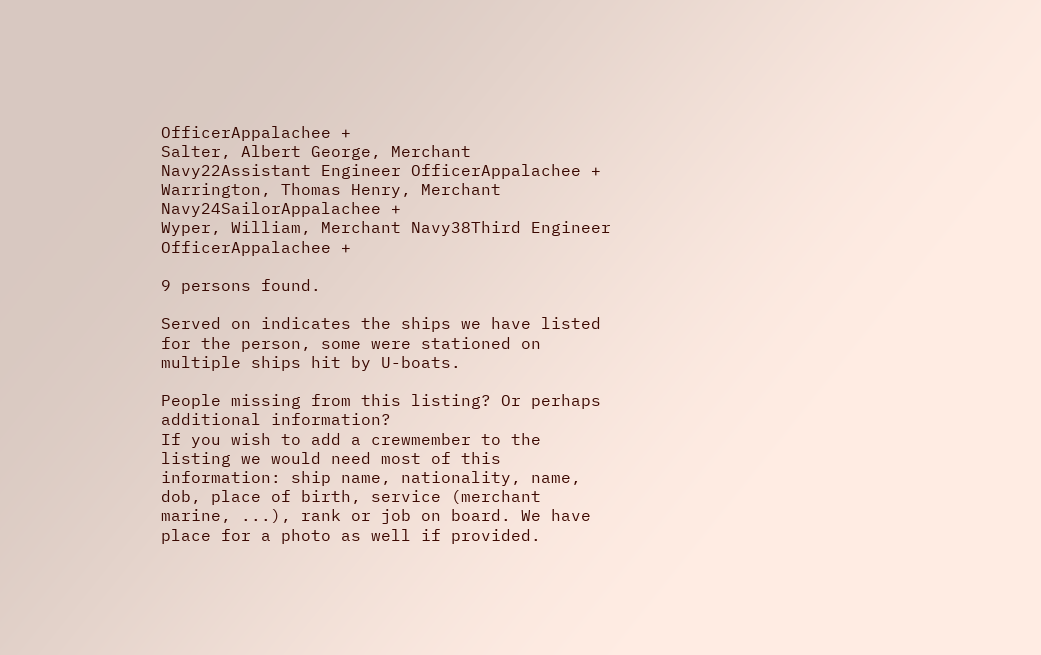OfficerAppalachee +
Salter, Albert George, Merchant Navy22Assistant Engineer OfficerAppalachee +
Warrington, Thomas Henry, Merchant Navy24SailorAppalachee +
Wyper, William, Merchant Navy38Third Engineer OfficerAppalachee +

9 persons found.

Served on indicates the ships we have listed for the person, some were stationed on multiple ships hit by U-boats.

People missing from this listing? Or perhaps additional information?
If you wish to add a crewmember to the listing we would need most of this information: ship name, nationality, name, dob, place of birth, service (merchant marine, ...), rank or job on board. We have place for a photo as well if provided.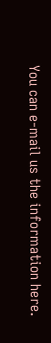You can e-mail us the information here.